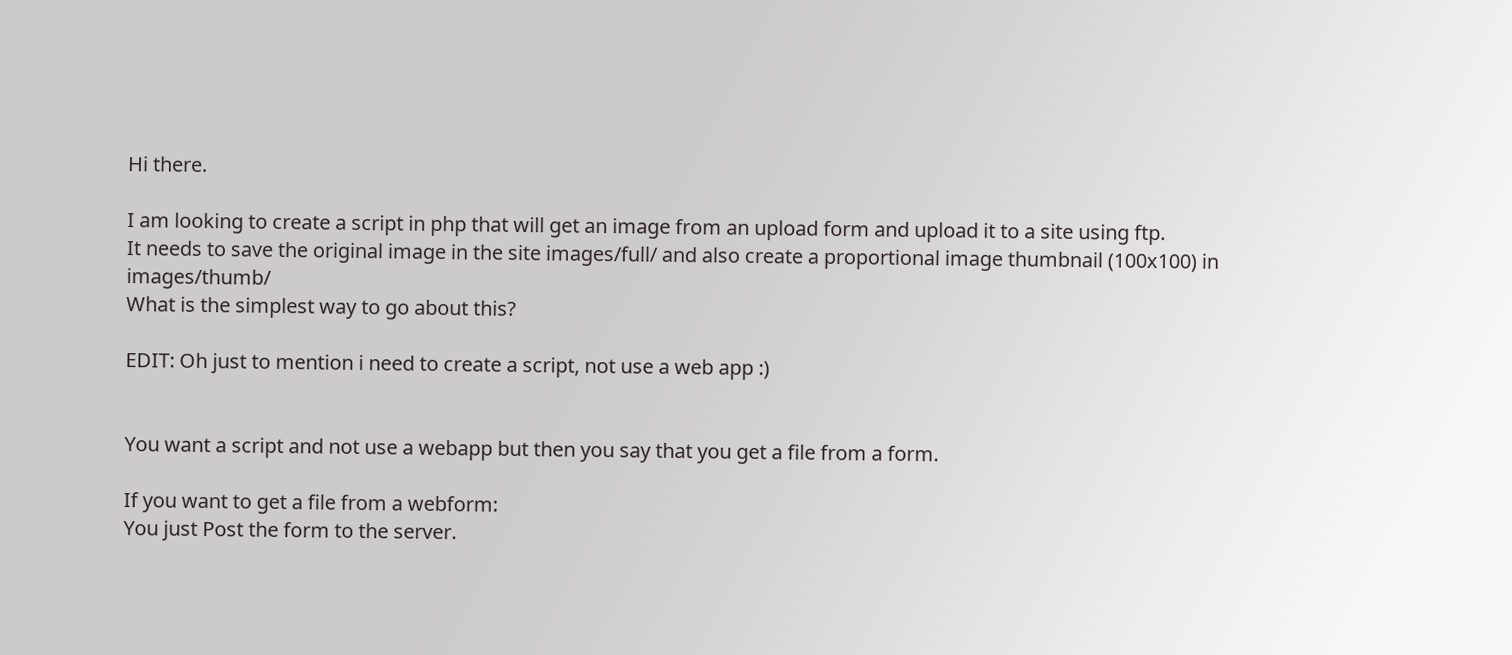Hi there.

I am looking to create a script in php that will get an image from an upload form and upload it to a site using ftp.
It needs to save the original image in the site images/full/ and also create a proportional image thumbnail (100x100) in images/thumb/
What is the simplest way to go about this?

EDIT: Oh just to mention i need to create a script, not use a web app :)


You want a script and not use a webapp but then you say that you get a file from a form.

If you want to get a file from a webform:
You just Post the form to the server.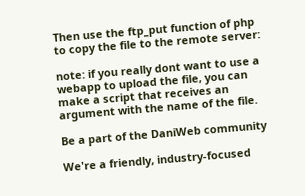Then use the ftp_put function of php to copy the file to the remote server:

note: if you really dont want to use a webapp to upload the file, you can make a script that receives an argument with the name of the file.

Be a part of the DaniWeb community

We're a friendly, industry-focused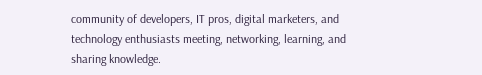community of developers, IT pros, digital marketers, and technology enthusiasts meeting, networking, learning, and sharing knowledge.